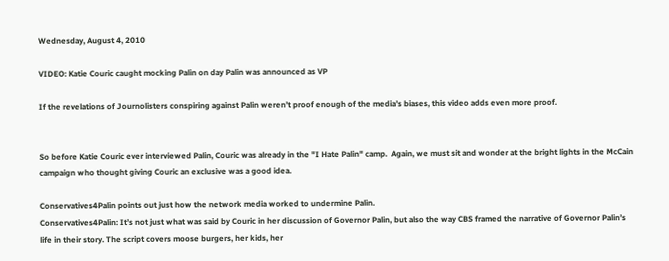Wednesday, August 4, 2010

VIDEO: Katie Couric caught mocking Palin on day Palin was announced as VP

If the revelations of Journolisters conspiring against Palin weren’t proof enough of the media’s biases, this video adds even more proof.


So before Katie Couric ever interviewed Palin, Couric was already in the "I Hate Palin" camp.  Again, we must sit and wonder at the bright lights in the McCain campaign who thought giving Couric an exclusive was a good idea.

Conservatives4Palin points out just how the network media worked to undermine Palin.
Conservatives4Palin: It’s not just what was said by Couric in her discussion of Governor Palin, but also the way CBS framed the narrative of Governor Palin’s life in their story. The script covers moose burgers, her kids, her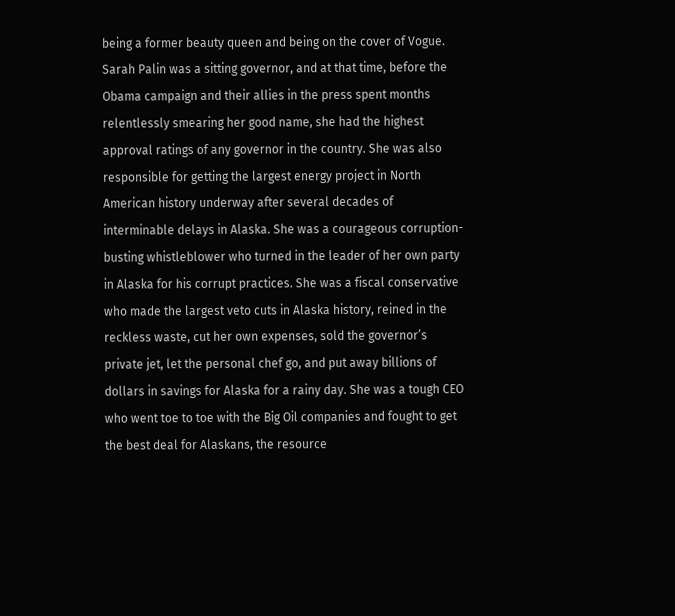being a former beauty queen and being on the cover of Vogue. Sarah Palin was a sitting governor, and at that time, before the Obama campaign and their allies in the press spent months relentlessly smearing her good name, she had the highest approval ratings of any governor in the country. She was also responsible for getting the largest energy project in North American history underway after several decades of interminable delays in Alaska. She was a courageous corruption-busting whistleblower who turned in the leader of her own party in Alaska for his corrupt practices. She was a fiscal conservative who made the largest veto cuts in Alaska history, reined in the reckless waste, cut her own expenses, sold the governor’s private jet, let the personal chef go, and put away billions of dollars in savings for Alaska for a rainy day. She was a tough CEO who went toe to toe with the Big Oil companies and fought to get the best deal for Alaskans, the resource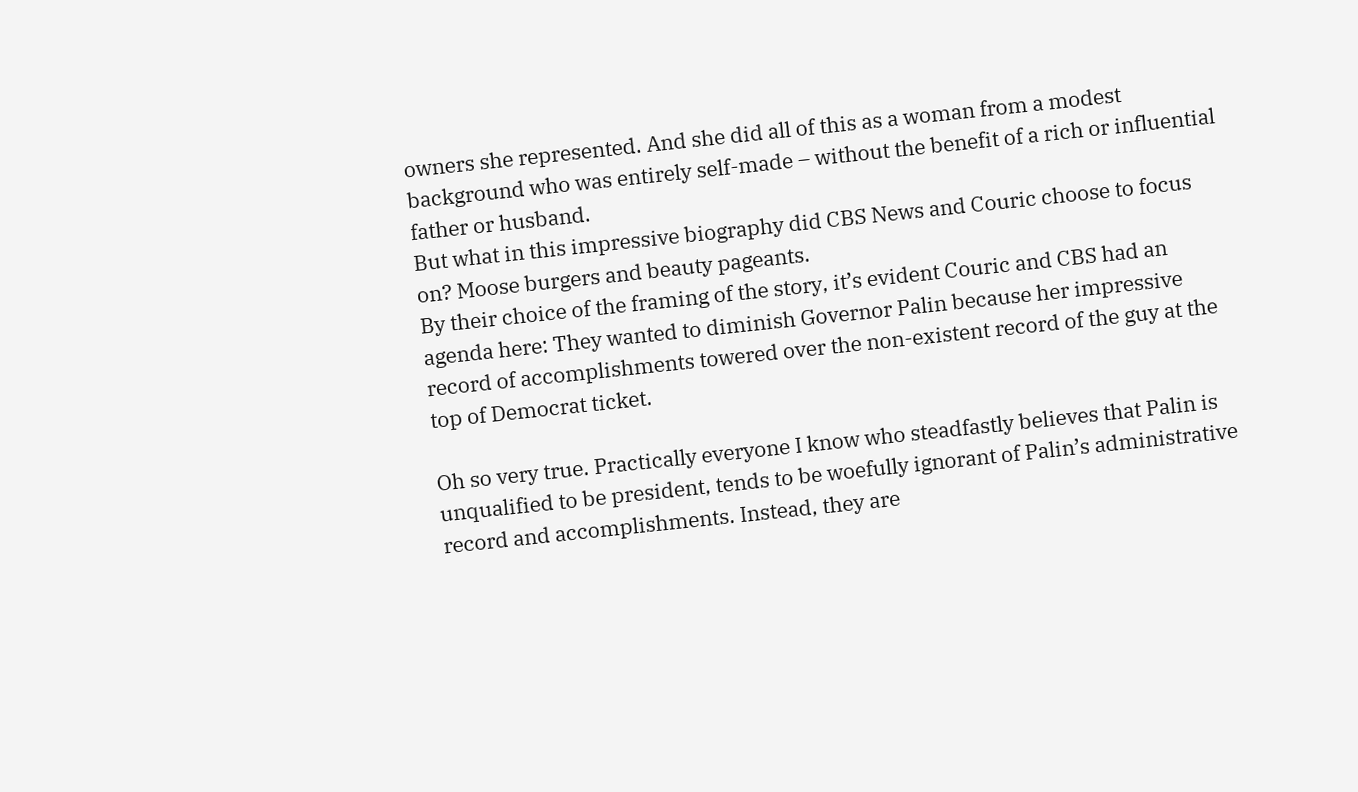owners she represented. And she did all of this as a woman from a modest background who was entirely self-made – without the benefit of a rich or influential father or husband.
But what in this impressive biography did CBS News and Couric choose to focus on? Moose burgers and beauty pageants.
By their choice of the framing of the story, it’s evident Couric and CBS had an agenda here: They wanted to diminish Governor Palin because her impressive record of accomplishments towered over the non-existent record of the guy at the top of Democrat ticket.

Oh so very true. Practically everyone I know who steadfastly believes that Palin is unqualified to be president, tends to be woefully ignorant of Palin’s administrative record and accomplishments. Instead, they are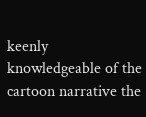keenly knowledgeable of the cartoon narrative the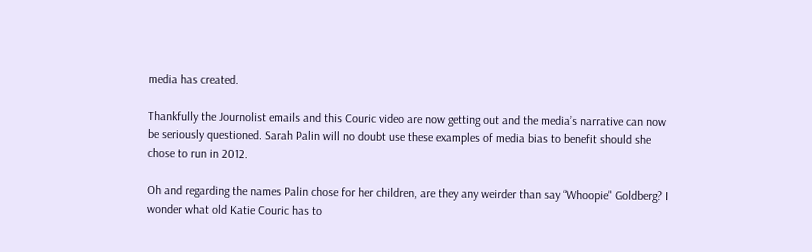media has created.

Thankfully the Journolist emails and this Couric video are now getting out and the media’s narrative can now be seriously questioned. Sarah Palin will no doubt use these examples of media bias to benefit should she chose to run in 2012.

Oh and regarding the names Palin chose for her children, are they any weirder than say “Whoopie" Goldberg? I wonder what old Katie Couric has to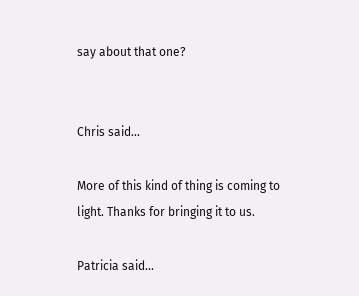say about that one?


Chris said...

More of this kind of thing is coming to light. Thanks for bringing it to us.

Patricia said...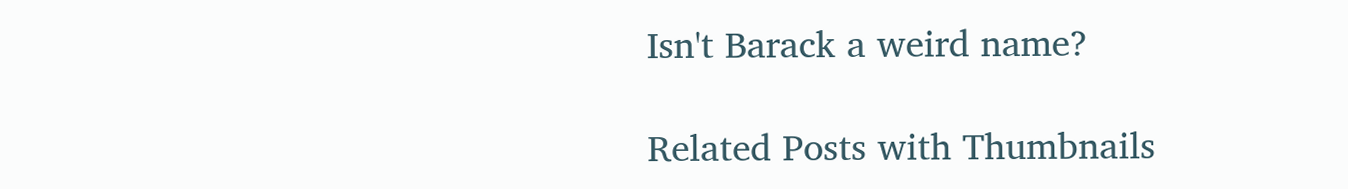Isn't Barack a weird name?

Related Posts with Thumbnails